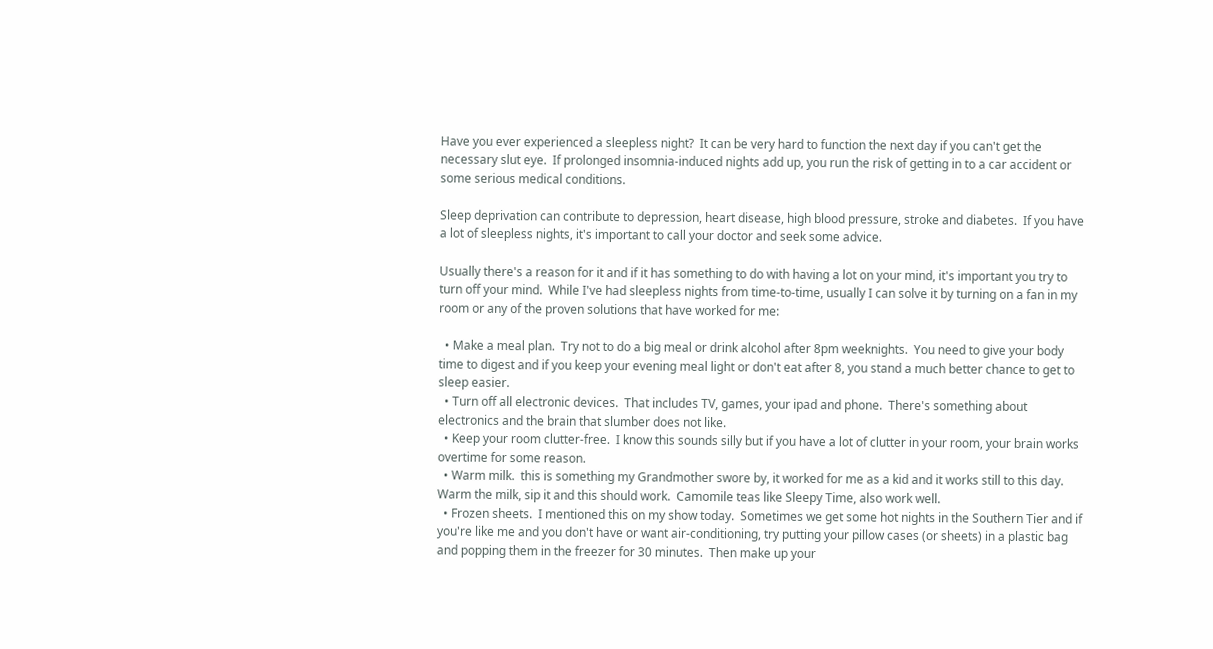Have you ever experienced a sleepless night?  It can be very hard to function the next day if you can't get the necessary slut eye.  If prolonged insomnia-induced nights add up, you run the risk of getting in to a car accident or some serious medical conditions.

Sleep deprivation can contribute to depression, heart disease, high blood pressure, stroke and diabetes.  If you have a lot of sleepless nights, it's important to call your doctor and seek some advice.

Usually there's a reason for it and if it has something to do with having a lot on your mind, it's important you try to turn off your mind.  While I've had sleepless nights from time-to-time, usually I can solve it by turning on a fan in my room or any of the proven solutions that have worked for me:

  • Make a meal plan.  Try not to do a big meal or drink alcohol after 8pm weeknights.  You need to give your body time to digest and if you keep your evening meal light or don't eat after 8, you stand a much better chance to get to sleep easier.
  • Turn off all electronic devices.  That includes TV, games, your ipad and phone.  There's something about electronics and the brain that slumber does not like.
  • Keep your room clutter-free.  I know this sounds silly but if you have a lot of clutter in your room, your brain works overtime for some reason.
  • Warm milk.  this is something my Grandmother swore by, it worked for me as a kid and it works still to this day.  Warm the milk, sip it and this should work.  Camomile teas like Sleepy Time, also work well.
  • Frozen sheets.  I mentioned this on my show today.  Sometimes we get some hot nights in the Southern Tier and if you're like me and you don't have or want air-conditioning, try putting your pillow cases (or sheets) in a plastic bag and popping them in the freezer for 30 minutes.  Then make up your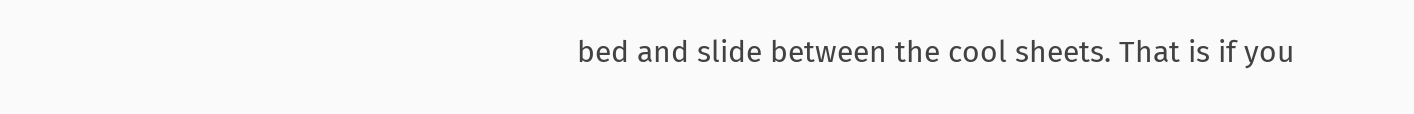bed and slide between the cool sheets. That is if you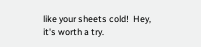like your sheets cold!  Hey, it's worth a try.